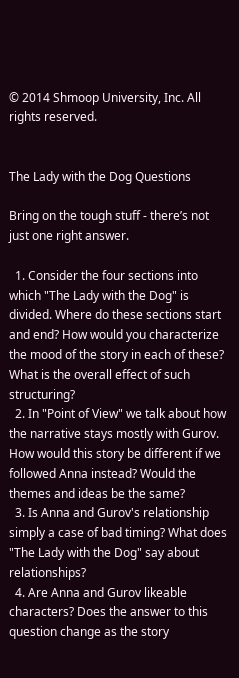© 2014 Shmoop University, Inc. All rights reserved.


The Lady with the Dog Questions

Bring on the tough stuff - there’s not just one right answer.

  1. Consider the four sections into which "The Lady with the Dog" is divided. Where do these sections start and end? How would you characterize the mood of the story in each of these? What is the overall effect of such structuring?
  2. In "Point of View" we talk about how the narrative stays mostly with Gurov. How would this story be different if we followed Anna instead? Would the themes and ideas be the same?
  3. Is Anna and Gurov's relationship simply a case of bad timing? What does "The Lady with the Dog" say about relationships?
  4. Are Anna and Gurov likeable characters? Does the answer to this question change as the story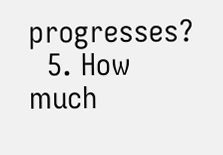progresses?
  5. How much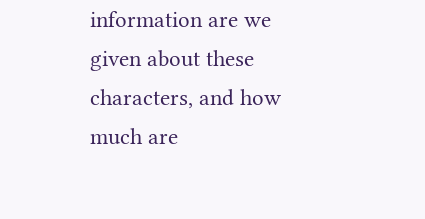information are we given about these characters, and how much are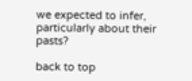we expected to infer, particularly about their pasts?

back to top